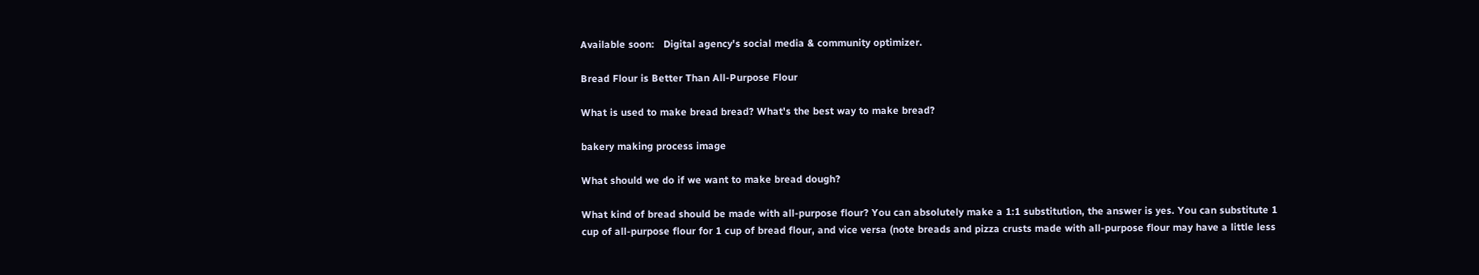Available soon:   Digital agency's social media & community optimizer.

Bread Flour is Better Than All-Purpose Flour

What is used to make bread bread? What's the best way to make bread?

bakery making process image

What should we do if we want to make bread dough?

What kind of bread should be made with all-purpose flour? You can absolutely make a 1:1 substitution, the answer is yes. You can substitute 1 cup of all-purpose flour for 1 cup of bread flour, and vice versa (note breads and pizza crusts made with all-purpose flour may have a little less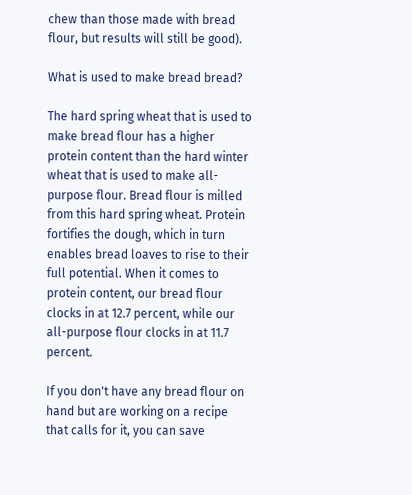chew than those made with bread flour, but results will still be good).

What is used to make bread bread?

The hard spring wheat that is used to make bread flour has a higher protein content than the hard winter wheat that is used to make all-purpose flour. Bread flour is milled from this hard spring wheat. Protein fortifies the dough, which in turn enables bread loaves to rise to their full potential. When it comes to protein content, our bread flour clocks in at 12.7 percent, while our all-purpose flour clocks in at 11.7 percent.

If you don't have any bread flour on hand but are working on a recipe that calls for it, you can save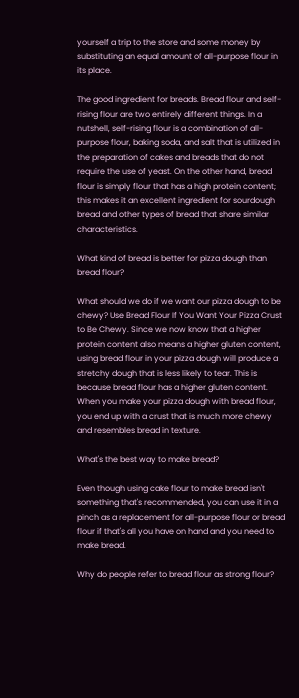yourself a trip to the store and some money by substituting an equal amount of all-purpose flour in its place.

The good ingredient for breads. Bread flour and self-rising flour are two entirely different things. In a nutshell, self-rising flour is a combination of all-purpose flour, baking soda, and salt that is utilized in the preparation of cakes and breads that do not require the use of yeast. On the other hand, bread flour is simply flour that has a high protein content; this makes it an excellent ingredient for sourdough bread and other types of bread that share similar characteristics.

What kind of bread is better for pizza dough than bread flour?

What should we do if we want our pizza dough to be chewy? Use Bread Flour If You Want Your Pizza Crust to Be Chewy. Since we now know that a higher protein content also means a higher gluten content, using bread flour in your pizza dough will produce a stretchy dough that is less likely to tear. This is because bread flour has a higher gluten content. When you make your pizza dough with bread flour, you end up with a crust that is much more chewy and resembles bread in texture.

What's the best way to make bread?

Even though using cake flour to make bread isn't something that's recommended, you can use it in a pinch as a replacement for all-purpose flour or bread flour if that's all you have on hand and you need to make bread.

Why do people refer to bread flour as strong flour?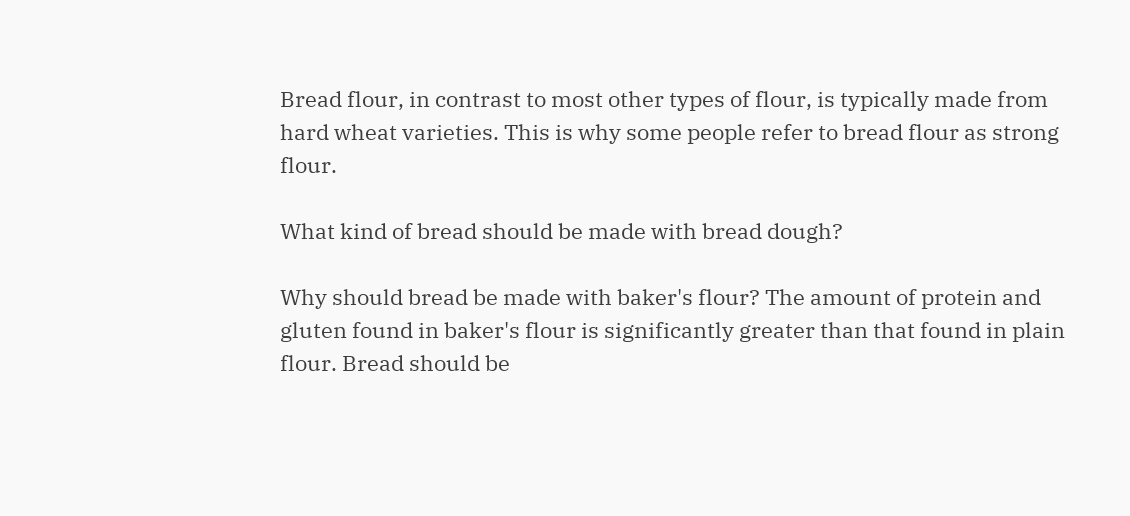Bread flour, in contrast to most other types of flour, is typically made from hard wheat varieties. This is why some people refer to bread flour as strong flour.

What kind of bread should be made with bread dough?

Why should bread be made with baker's flour? The amount of protein and gluten found in baker's flour is significantly greater than that found in plain flour. Bread should be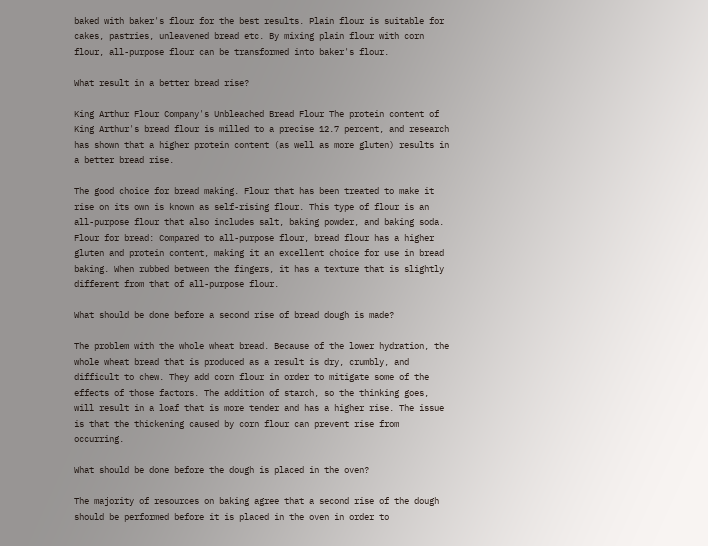baked with baker's flour for the best results. Plain flour is suitable for cakes, pastries, unleavened bread etc. By mixing plain flour with corn flour, all-purpose flour can be transformed into baker's flour.

What result in a better bread rise?

King Arthur Flour Company's Unbleached Bread Flour The protein content of King Arthur's bread flour is milled to a precise 12.7 percent, and research has shown that a higher protein content (as well as more gluten) results in a better bread rise.

The good choice for bread making. Flour that has been treated to make it rise on its own is known as self-rising flour. This type of flour is an all-purpose flour that also includes salt, baking powder, and baking soda. Flour for bread: Compared to all-purpose flour, bread flour has a higher gluten and protein content, making it an excellent choice for use in bread baking. When rubbed between the fingers, it has a texture that is slightly different from that of all-purpose flour.

What should be done before a second rise of bread dough is made?

The problem with the whole wheat bread. Because of the lower hydration, the whole wheat bread that is produced as a result is dry, crumbly, and difficult to chew. They add corn flour in order to mitigate some of the effects of those factors. The addition of starch, so the thinking goes, will result in a loaf that is more tender and has a higher rise. The issue is that the thickening caused by corn flour can prevent rise from occurring.

What should be done before the dough is placed in the oven?

The majority of resources on baking agree that a second rise of the dough should be performed before it is placed in the oven in order to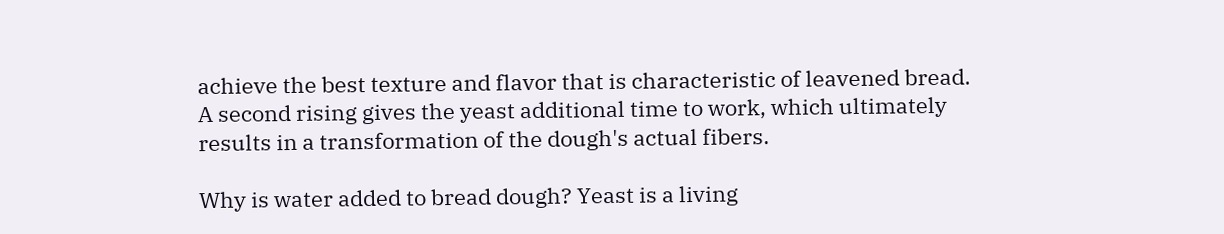achieve the best texture and flavor that is characteristic of leavened bread. A second rising gives the yeast additional time to work, which ultimately results in a transformation of the dough's actual fibers.

Why is water added to bread dough? Yeast is a living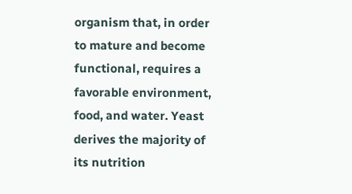organism that, in order to mature and become functional, requires a favorable environment, food, and water. Yeast derives the majority of its nutrition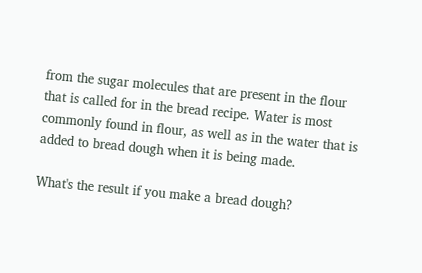from the sugar molecules that are present in the flour that is called for in the bread recipe. Water is most commonly found in flour, as well as in the water that is added to bread dough when it is being made.

What's the result if you make a bread dough?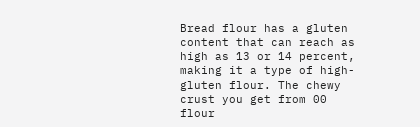Bread flour has a gluten content that can reach as high as 13 or 14 percent, making it a type of high-gluten flour. The chewy crust you get from 00 flour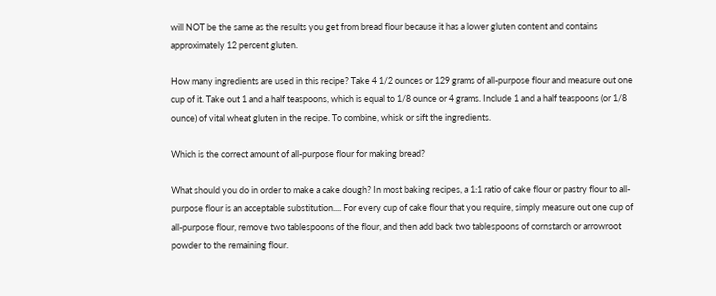will NOT be the same as the results you get from bread flour because it has a lower gluten content and contains approximately 12 percent gluten.

How many ingredients are used in this recipe? Take 4 1/2 ounces or 129 grams of all-purpose flour and measure out one cup of it. Take out 1 and a half teaspoons, which is equal to 1/8 ounce or 4 grams. Include 1 and a half teaspoons (or 1/8 ounce) of vital wheat gluten in the recipe. To combine, whisk or sift the ingredients.

Which is the correct amount of all-purpose flour for making bread?

What should you do in order to make a cake dough? In most baking recipes, a 1:1 ratio of cake flour or pastry flour to all-purpose flour is an acceptable substitution.... For every cup of cake flour that you require, simply measure out one cup of all-purpose flour, remove two tablespoons of the flour, and then add back two tablespoons of cornstarch or arrowroot powder to the remaining flour.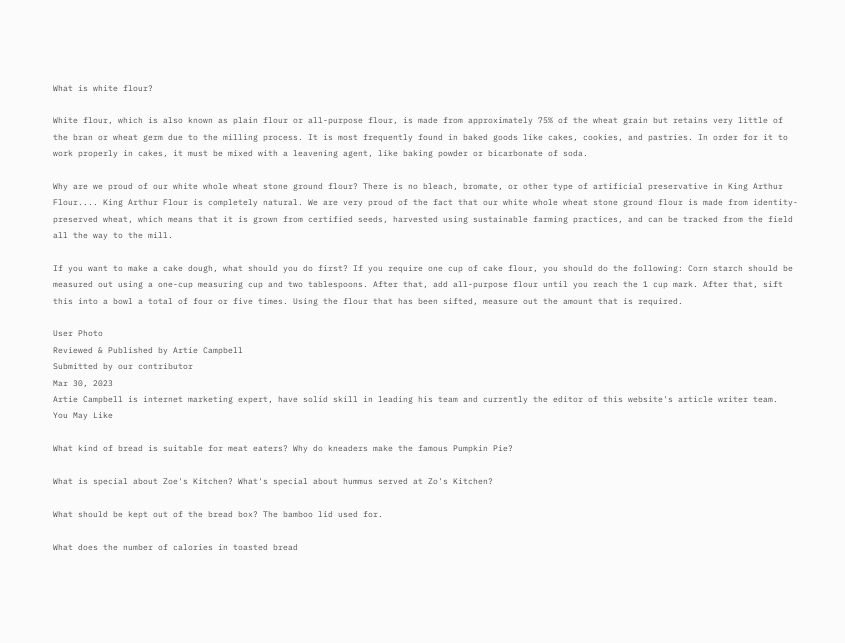What is white flour?

White flour, which is also known as plain flour or all-purpose flour, is made from approximately 75% of the wheat grain but retains very little of the bran or wheat germ due to the milling process. It is most frequently found in baked goods like cakes, cookies, and pastries. In order for it to work properly in cakes, it must be mixed with a leavening agent, like baking powder or bicarbonate of soda.

Why are we proud of our white whole wheat stone ground flour? There is no bleach, bromate, or other type of artificial preservative in King Arthur Flour.... King Arthur Flour is completely natural. We are very proud of the fact that our white whole wheat stone ground flour is made from identity-preserved wheat, which means that it is grown from certified seeds, harvested using sustainable farming practices, and can be tracked from the field all the way to the mill.

If you want to make a cake dough, what should you do first? If you require one cup of cake flour, you should do the following: Corn starch should be measured out using a one-cup measuring cup and two tablespoons. After that, add all-purpose flour until you reach the 1 cup mark. After that, sift this into a bowl a total of four or five times. Using the flour that has been sifted, measure out the amount that is required.

User Photo
Reviewed & Published by Artie Campbell
Submitted by our contributor
Mar 30, 2023
Artie Campbell is internet marketing expert, have solid skill in leading his team and currently the editor of this website's article writer team.
You May Like

What kind of bread is suitable for meat eaters? Why do kneaders make the famous Pumpkin Pie?

What is special about Zoe's Kitchen? What's special about hummus served at Zo's Kitchen?

What should be kept out of the bread box? The bamboo lid used for.

What does the number of calories in toasted bread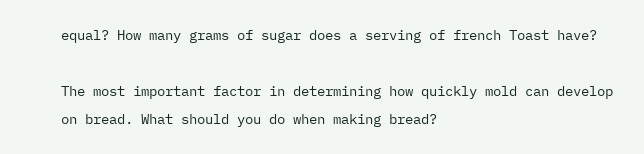equal? How many grams of sugar does a serving of french Toast have?

The most important factor in determining how quickly mold can develop on bread. What should you do when making bread?